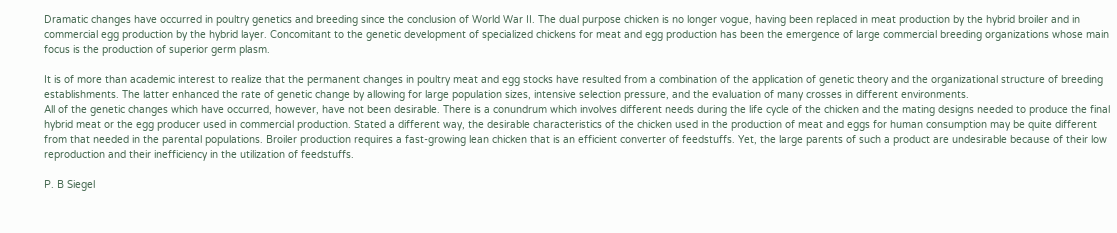Dramatic changes have occurred in poultry genetics and breeding since the conclusion of World War II. The dual purpose chicken is no longer vogue, having been replaced in meat production by the hybrid broiler and in commercial egg production by the hybrid layer. Concomitant to the genetic development of specialized chickens for meat and egg production has been the emergence of large commercial breeding organizations whose main focus is the production of superior germ plasm.

It is of more than academic interest to realize that the permanent changes in poultry meat and egg stocks have resulted from a combination of the application of genetic theory and the organizational structure of breeding establishments. The latter enhanced the rate of genetic change by allowing for large population sizes, intensive selection pressure, and the evaluation of many crosses in different environments.
All of the genetic changes which have occurred, however, have not been desirable. There is a conundrum which involves different needs during the life cycle of the chicken and the mating designs needed to produce the final hybrid meat or the egg producer used in commercial production. Stated a different way, the desirable characteristics of the chicken used in the production of meat and eggs for human consumption may be quite different from that needed in the parental populations. Broiler production requires a fast-growing lean chicken that is an efficient converter of feedstuffs. Yet, the large parents of such a product are undesirable because of their low reproduction and their inefficiency in the utilization of feedstuffs.

P. B Siegel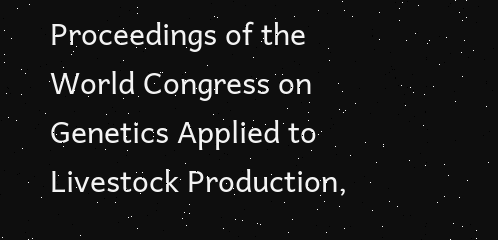Proceedings of the World Congress on Genetics Applied to Livestock Production,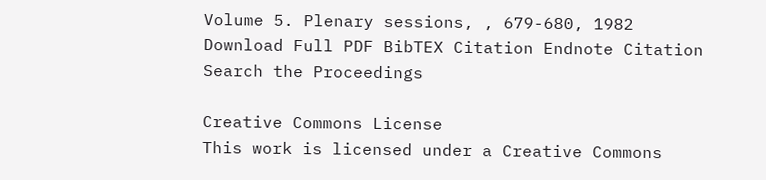Volume 5. Plenary sessions, , 679-680, 1982
Download Full PDF BibTEX Citation Endnote Citation Search the Proceedings

Creative Commons License
This work is licensed under a Creative Commons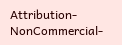Attribution-NonCommercial-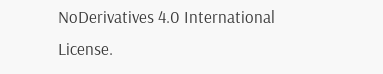NoDerivatives 4.0 International License.